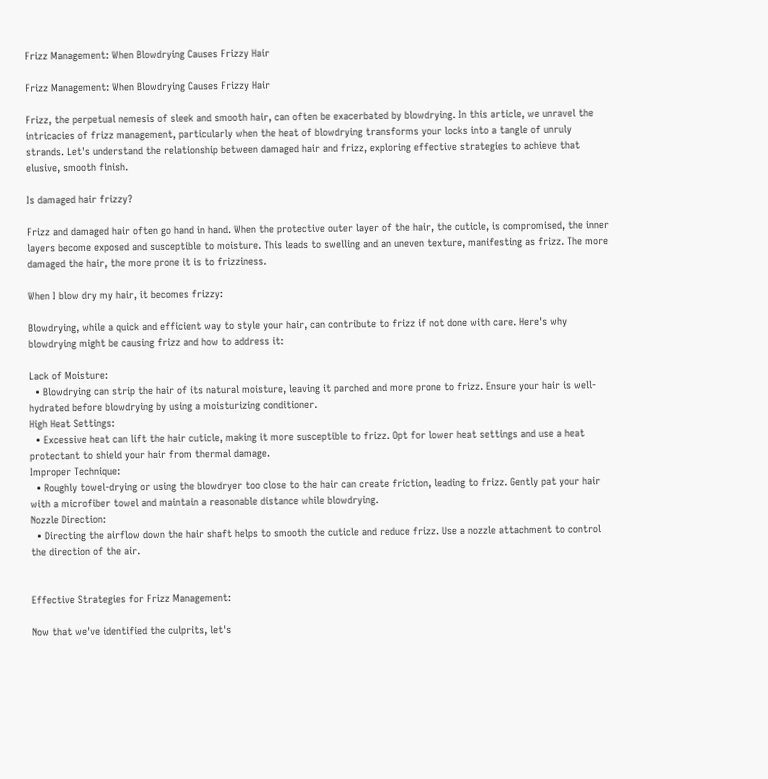Frizz Management: When Blowdrying Causes Frizzy Hair

Frizz Management: When Blowdrying Causes Frizzy Hair

Frizz, the perpetual nemesis of sleek and smooth hair, can often be exacerbated by blowdrying. In this article, we unravel the intricacies of frizz management, particularly when the heat of blowdrying transforms your locks into a tangle of unruly strands. Let's understand the relationship between damaged hair and frizz, exploring effective strategies to achieve that elusive, smooth finish.

Is damaged hair frizzy?

Frizz and damaged hair often go hand in hand. When the protective outer layer of the hair, the cuticle, is compromised, the inner layers become exposed and susceptible to moisture. This leads to swelling and an uneven texture, manifesting as frizz. The more damaged the hair, the more prone it is to frizziness.

When I blow dry my hair, it becomes frizzy:

Blowdrying, while a quick and efficient way to style your hair, can contribute to frizz if not done with care. Here's why blowdrying might be causing frizz and how to address it:

Lack of Moisture:
  • Blowdrying can strip the hair of its natural moisture, leaving it parched and more prone to frizz. Ensure your hair is well-hydrated before blowdrying by using a moisturizing conditioner.
High Heat Settings:
  • Excessive heat can lift the hair cuticle, making it more susceptible to frizz. Opt for lower heat settings and use a heat protectant to shield your hair from thermal damage.
Improper Technique:
  • Roughly towel-drying or using the blowdryer too close to the hair can create friction, leading to frizz. Gently pat your hair with a microfiber towel and maintain a reasonable distance while blowdrying.
Nozzle Direction:
  • Directing the airflow down the hair shaft helps to smooth the cuticle and reduce frizz. Use a nozzle attachment to control the direction of the air.


Effective Strategies for Frizz Management:

Now that we've identified the culprits, let's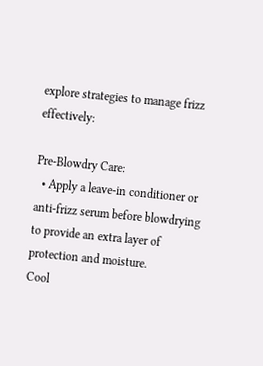explore strategies to manage frizz effectively:

Pre-Blowdry Care:
  • Apply a leave-in conditioner or anti-frizz serum before blowdrying to provide an extra layer of protection and moisture.
Cool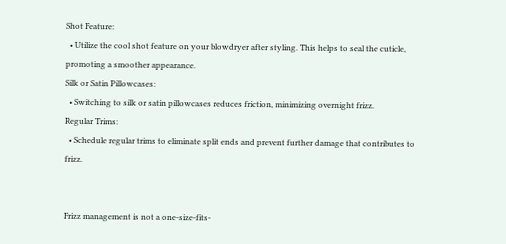Shot Feature:
  • Utilize the cool shot feature on your blowdryer after styling. This helps to seal the cuticle, promoting a smoother appearance.
Silk or Satin Pillowcases:
  • Switching to silk or satin pillowcases reduces friction, minimizing overnight frizz.
Regular Trims:
  • Schedule regular trims to eliminate split ends and prevent further damage that contributes to frizz.


Frizz management is not a one-size-fits-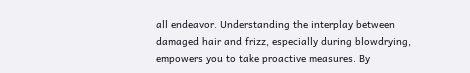all endeavor. Understanding the interplay between damaged hair and frizz, especially during blowdrying, empowers you to take proactive measures. By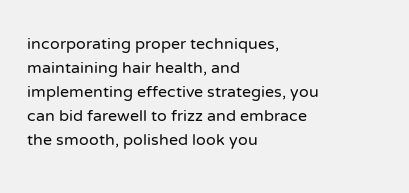incorporating proper techniques, maintaining hair health, and implementing effective strategies, you can bid farewell to frizz and embrace the smooth, polished look you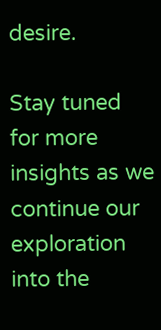desire.

Stay tuned for more insights as we continue our exploration into the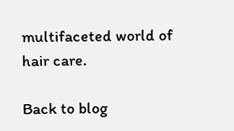multifaceted world of hair care.

Back to blog